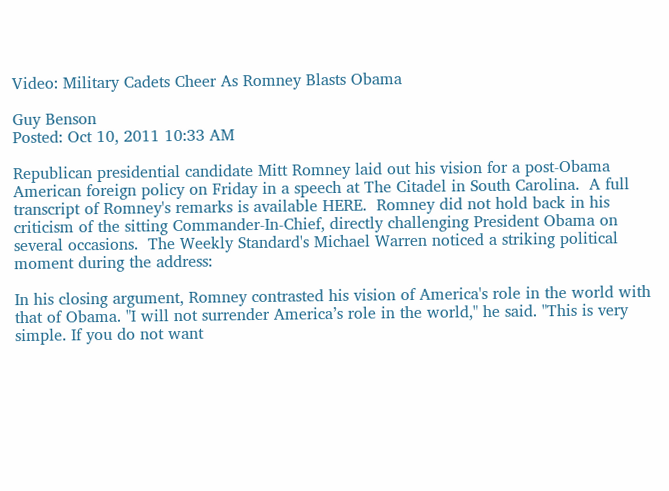Video: Military Cadets Cheer As Romney Blasts Obama

Guy Benson
Posted: Oct 10, 2011 10:33 AM

Republican presidential candidate Mitt Romney laid out his vision for a post-Obama American foreign policy on Friday in a speech at The Citadel in South Carolina.  A full transcript of Romney's remarks is available HERE.  Romney did not hold back in his criticism of the sitting Commander-In-Chief, directly challenging President Obama on several occasions.  The Weekly Standard's Michael Warren noticed a striking political moment during the address:

In his closing argument, Romney contrasted his vision of America's role in the world with that of Obama. "I will not surrender America’s role in the world," he said. "This is very simple. If you do not want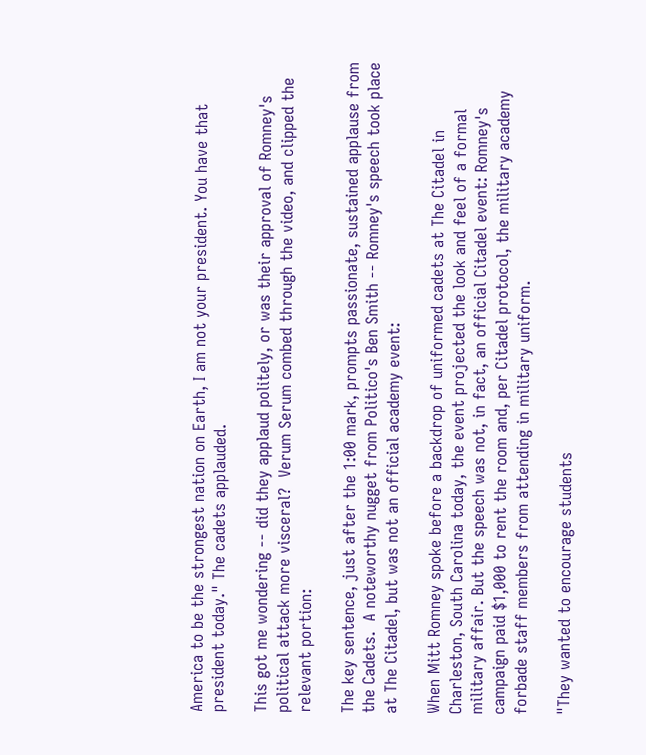America to be the strongest nation on Earth, I am not your president. You have that president today." The cadets applauded.

This got me wondering -- did they applaud politely, or was their approval of Romney's political attack more visceral?  Verum Serum combed through the video, and clipped the relevant portion:

The key sentence, just after the 1:00 mark, prompts passionate, sustained applause from the Cadets.  A noteworthy nugget from Politico's Ben Smith -- Romney's speech took place at The Citadel, but was not an official academy event:

When Mitt Romney spoke before a backdrop of uniformed cadets at The Citadel in Charleston, South Carolina today, the event projected the look and feel of a formal military affair. But the speech was not, in fact, an official Citadel event: Romney's campaign paid $1,000 to rent the room and, per Citadel protocol, the military academy forbade staff members from attending in military uniform.

"They wanted to encourage students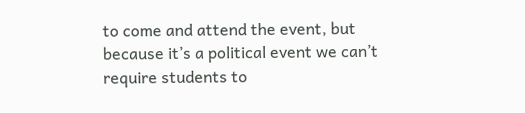to come and attend the event, but because it’s a political event we can’t require students to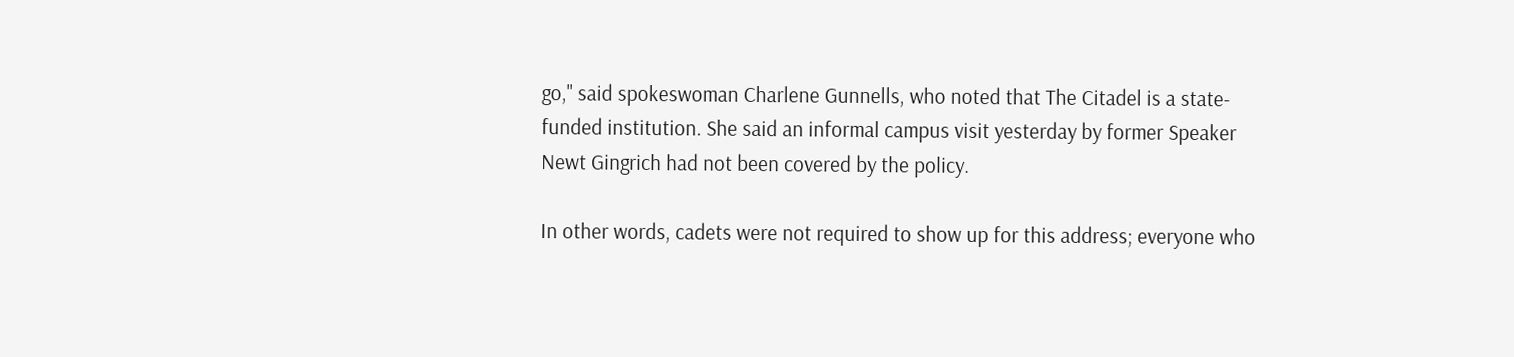go," said spokeswoman Charlene Gunnells, who noted that The Citadel is a state-funded institution. She said an informal campus visit yesterday by former Speaker Newt Gingrich had not been covered by the policy.

In other words, cadets were not required to show up for this address; everyone who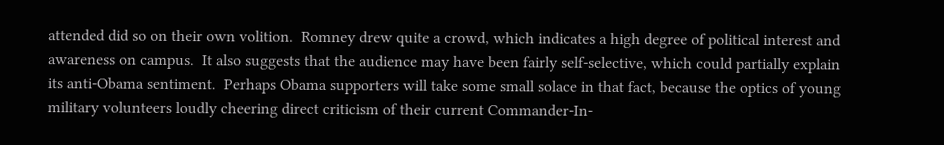attended did so on their own volition.  Romney drew quite a crowd, which indicates a high degree of political interest and awareness on campus.  It also suggests that the audience may have been fairly self-selective, which could partially explain its anti-Obama sentiment.  Perhaps Obama supporters will take some small solace in that fact, because the optics of young military volunteers loudly cheering direct criticism of their current Commander-In-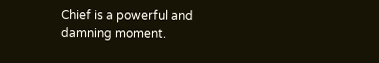Chief is a powerful and damning moment.